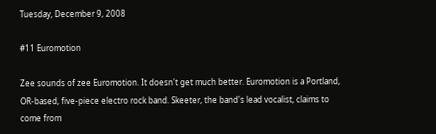Tuesday, December 9, 2008

#11 Euromotion

Zee sounds of zee Euromotion. It doesn't get much better. Euromotion is a Portland, OR-based, five-piece electro rock band. Skeeter, the band's lead vocalist, claims to come from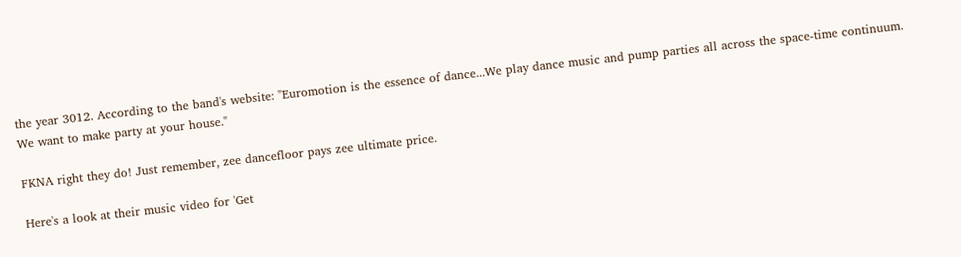the year 3012. According to the band's website: "Euromotion is the essence of dance...We play dance music and pump parties all across the space-time continuum. We want to make party at your house."

FKNA right they do! Just remember, zee dancefloor pays zee ultimate price.

Here's a look at their music video for 'Get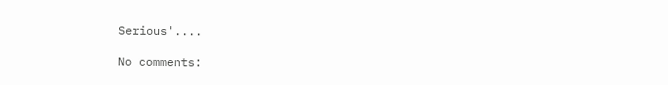Serious'....

No comments: